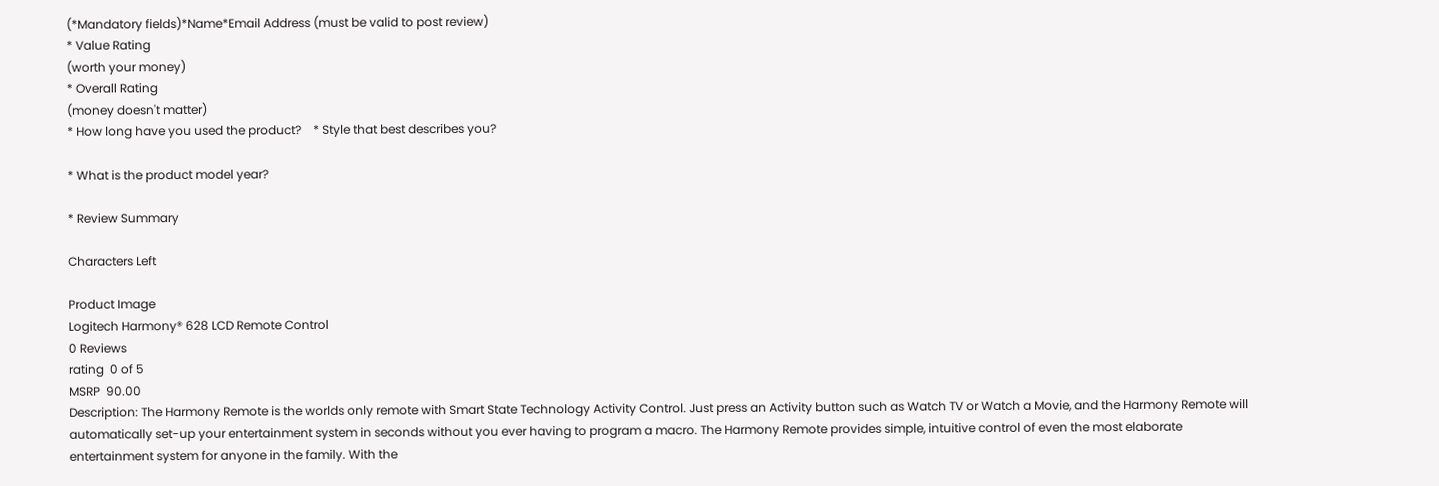(*Mandatory fields)*Name*Email Address (must be valid to post review)
* Value Rating
(worth your money)
* Overall Rating
(money doesn't matter)
* How long have you used the product?    * Style that best describes you?

* What is the product model year?

* Review Summary

Characters Left

Product Image
Logitech Harmony® 628 LCD Remote Control
0 Reviews
rating  0 of 5
MSRP  90.00
Description: The Harmony Remote is the worlds only remote with Smart State Technology Activity Control. Just press an Activity button such as Watch TV or Watch a Movie, and the Harmony Remote will automatically set-up your entertainment system in seconds without you ever having to program a macro. The Harmony Remote provides simple, intuitive control of even the most elaborate entertainment system for anyone in the family. With the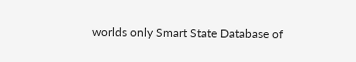worlds only Smart State Database of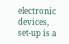electronic devices, set-up is a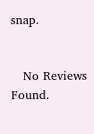snap.


   No Reviews Found.